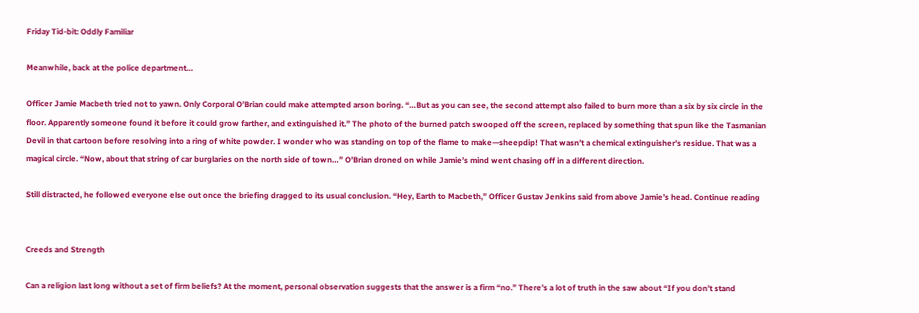Friday Tid-bit: Oddly Familiar

Meanwhile, back at the police department…

Officer Jamie Macbeth tried not to yawn. Only Corporal O’Brian could make attempted arson boring. “…But as you can see, the second attempt also failed to burn more than a six by six circle in the floor. Apparently someone found it before it could grow farther, and extinguished it.” The photo of the burned patch swooped off the screen, replaced by something that spun like the Tasmanian Devil in that cartoon before resolving into a ring of white powder. I wonder who was standing on top of the flame to make—sheepdip! That wasn’t a chemical extinguisher’s residue. That was a magical circle. “Now, about that string of car burglaries on the north side of town…” O’Brian droned on while Jamie’s mind went chasing off in a different direction.

Still distracted, he followed everyone else out once the briefing dragged to its usual conclusion. “Hey, Earth to Macbeth,” Officer Gustav Jenkins said from above Jamie’s head. Continue reading


Creeds and Strength

Can a religion last long without a set of firm beliefs? At the moment, personal observation suggests that the answer is a firm “no.” There’s a lot of truth in the saw about “If you don’t stand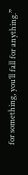for something, you’ll fall for anything.”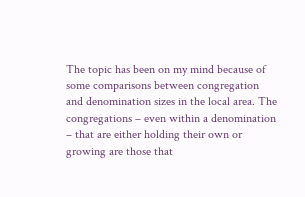The topic has been on my mind because of some comparisons between congregation and denomination sizes in the local area. The congregations – even within a denomination – that are either holding their own or growing are those that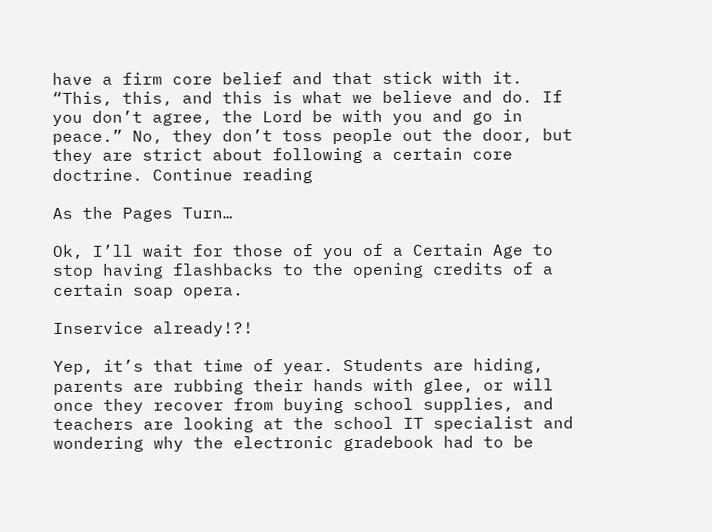have a firm core belief and that stick with it. “This, this, and this is what we believe and do. If you don’t agree, the Lord be with you and go in peace.” No, they don’t toss people out the door, but they are strict about following a certain core doctrine. Continue reading

As the Pages Turn…

Ok, I’ll wait for those of you of a Certain Age to stop having flashbacks to the opening credits of a certain soap opera.

Inservice already!?!

Yep, it’s that time of year. Students are hiding, parents are rubbing their hands with glee, or will once they recover from buying school supplies, and teachers are looking at the school IT specialist and wondering why the electronic gradebook had to be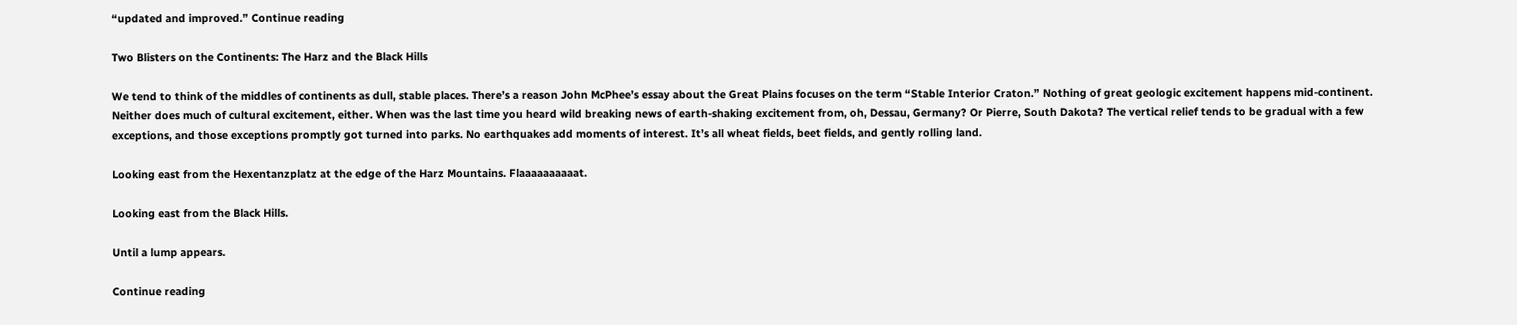“updated and improved.” Continue reading

Two Blisters on the Continents: The Harz and the Black Hills

We tend to think of the middles of continents as dull, stable places. There’s a reason John McPhee’s essay about the Great Plains focuses on the term “Stable Interior Craton.” Nothing of great geologic excitement happens mid-continent. Neither does much of cultural excitement, either. When was the last time you heard wild breaking news of earth-shaking excitement from, oh, Dessau, Germany? Or Pierre, South Dakota? The vertical relief tends to be gradual with a few exceptions, and those exceptions promptly got turned into parks. No earthquakes add moments of interest. It’s all wheat fields, beet fields, and gently rolling land.

Looking east from the Hexentanzplatz at the edge of the Harz Mountains. Flaaaaaaaaaat.

Looking east from the Black Hills.

Until a lump appears.

Continue reading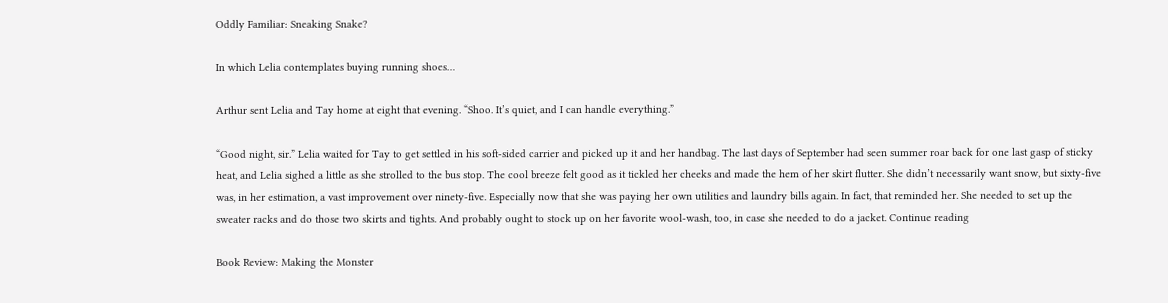Oddly Familiar: Sneaking Snake?

In which Lelia contemplates buying running shoes…

Arthur sent Lelia and Tay home at eight that evening. “Shoo. It’s quiet, and I can handle everything.”

“Good night, sir.” Lelia waited for Tay to get settled in his soft-sided carrier and picked up it and her handbag. The last days of September had seen summer roar back for one last gasp of sticky heat, and Lelia sighed a little as she strolled to the bus stop. The cool breeze felt good as it tickled her cheeks and made the hem of her skirt flutter. She didn’t necessarily want snow, but sixty-five was, in her estimation, a vast improvement over ninety-five. Especially now that she was paying her own utilities and laundry bills again. In fact, that reminded her. She needed to set up the sweater racks and do those two skirts and tights. And probably ought to stock up on her favorite wool-wash, too, in case she needed to do a jacket. Continue reading

Book Review: Making the Monster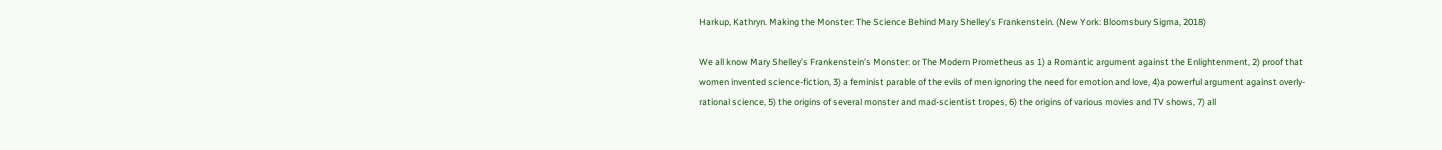Harkup, Kathryn. Making the Monster: The Science Behind Mary Shelley’s Frankenstein. (New York: Bloomsbury Sigma, 2018)

We all know Mary Shelley’s Frankenstein’s Monster: or The Modern Prometheus as 1) a Romantic argument against the Enlightenment, 2) proof that women invented science-fiction, 3) a feminist parable of the evils of men ignoring the need for emotion and love, 4)a powerful argument against overly-rational science, 5) the origins of several monster and mad-scientist tropes, 6) the origins of various movies and TV shows, 7) all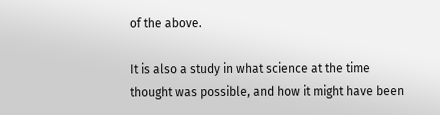of the above.

It is also a study in what science at the time thought was possible, and how it might have been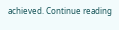achieved. Continue reading